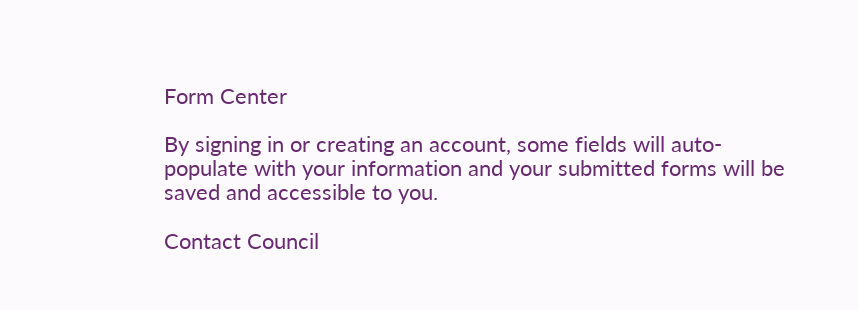Form Center

By signing in or creating an account, some fields will auto-populate with your information and your submitted forms will be saved and accessible to you.

Contact Council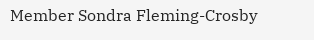Member Sondra Fleming-Crosby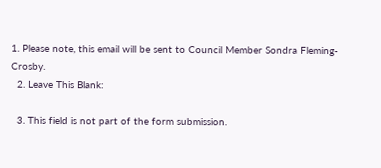1. Please note, this email will be sent to Council Member Sondra Fleming-Crosby.
  2. Leave This Blank:

  3. This field is not part of the form submission.